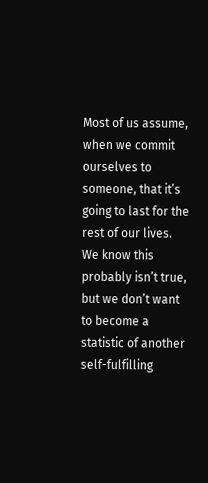Most of us assume, when we commit ourselves to someone, that it’s going to last for the rest of our lives. We know this probably isn’t true, but we don’t want to become a statistic of another self-fulfilling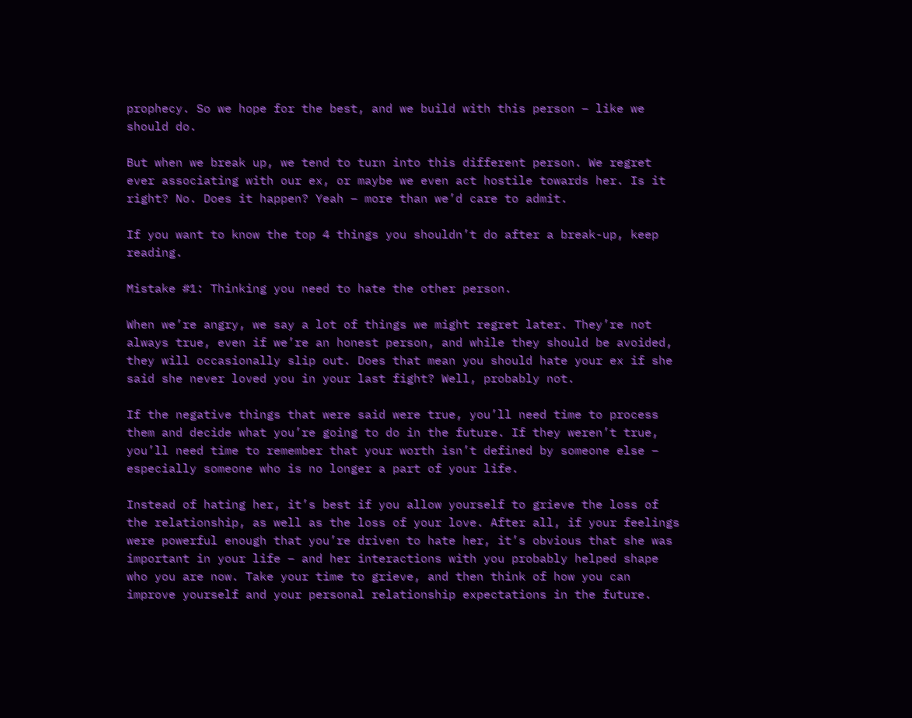prophecy. So we hope for the best, and we build with this person – like we should do.

But when we break up, we tend to turn into this different person. We regret ever associating with our ex, or maybe we even act hostile towards her. Is it right? No. Does it happen? Yeah – more than we’d care to admit.

If you want to know the top 4 things you shouldn’t do after a break-up, keep reading.

Mistake #1: Thinking you need to hate the other person.

When we’re angry, we say a lot of things we might regret later. They’re not always true, even if we’re an honest person, and while they should be avoided, they will occasionally slip out. Does that mean you should hate your ex if she said she never loved you in your last fight? Well, probably not.

If the negative things that were said were true, you’ll need time to process them and decide what you’re going to do in the future. If they weren’t true, you’ll need time to remember that your worth isn’t defined by someone else – especially someone who is no longer a part of your life.

Instead of hating her, it’s best if you allow yourself to grieve the loss of the relationship, as well as the loss of your love. After all, if your feelings were powerful enough that you’re driven to hate her, it’s obvious that she was important in your life – and her interactions with you probably helped shape who you are now. Take your time to grieve, and then think of how you can improve yourself and your personal relationship expectations in the future.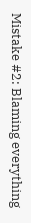Mistake #2: Blaming everything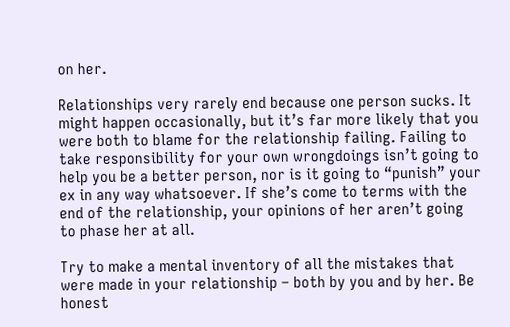on her.

Relationships very rarely end because one person sucks. It might happen occasionally, but it’s far more likely that you were both to blame for the relationship failing. Failing to take responsibility for your own wrongdoings isn’t going to help you be a better person, nor is it going to “punish” your ex in any way whatsoever. If she’s come to terms with the end of the relationship, your opinions of her aren’t going to phase her at all.

Try to make a mental inventory of all the mistakes that were made in your relationship – both by you and by her. Be honest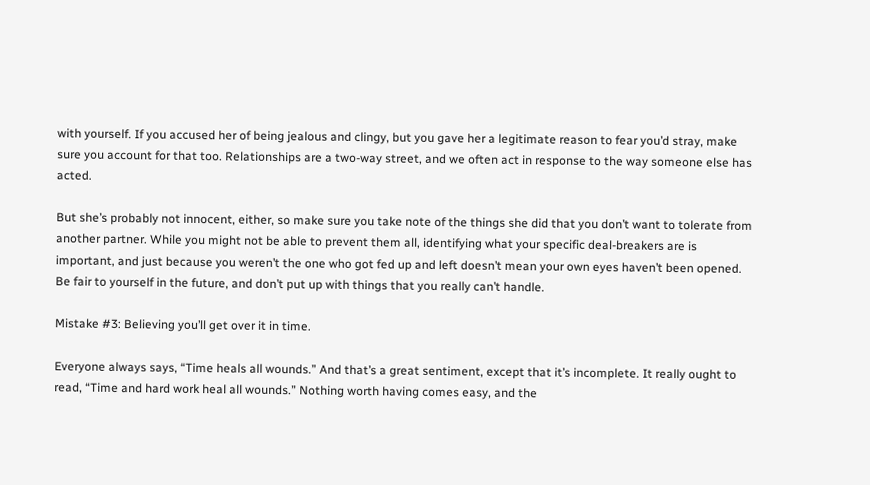with yourself. If you accused her of being jealous and clingy, but you gave her a legitimate reason to fear you’d stray, make sure you account for that too. Relationships are a two-way street, and we often act in response to the way someone else has acted.

But she’s probably not innocent, either, so make sure you take note of the things she did that you don’t want to tolerate from another partner. While you might not be able to prevent them all, identifying what your specific deal-breakers are is important, and just because you weren’t the one who got fed up and left doesn’t mean your own eyes haven’t been opened. Be fair to yourself in the future, and don’t put up with things that you really can’t handle.

Mistake #3: Believing you’ll get over it in time.

Everyone always says, “Time heals all wounds.” And that’s a great sentiment, except that it’s incomplete. It really ought to read, “Time and hard work heal all wounds.” Nothing worth having comes easy, and the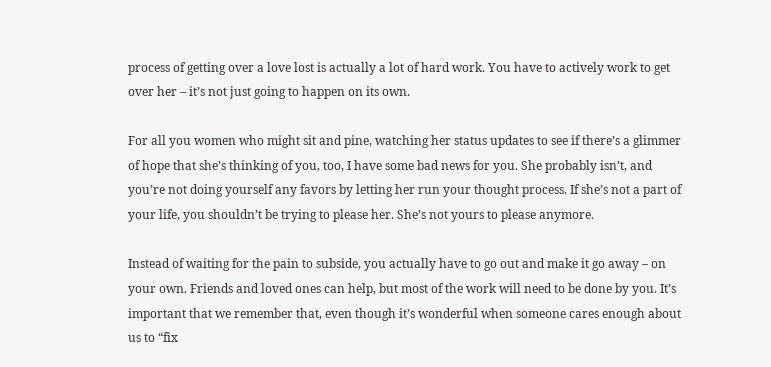process of getting over a love lost is actually a lot of hard work. You have to actively work to get over her – it’s not just going to happen on its own.

For all you women who might sit and pine, watching her status updates to see if there’s a glimmer of hope that she’s thinking of you, too, I have some bad news for you. She probably isn’t, and you’re not doing yourself any favors by letting her run your thought process. If she’s not a part of your life, you shouldn’t be trying to please her. She’s not yours to please anymore.

Instead of waiting for the pain to subside, you actually have to go out and make it go away – on your own. Friends and loved ones can help, but most of the work will need to be done by you. It’s important that we remember that, even though it’s wonderful when someone cares enough about us to “fix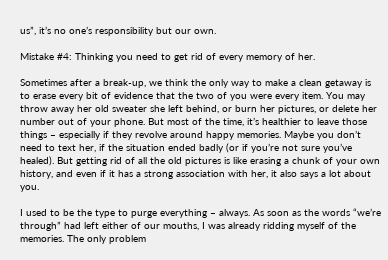us”, it’s no one’s responsibility but our own.

Mistake #4: Thinking you need to get rid of every memory of her.

Sometimes after a break-up, we think the only way to make a clean getaway is to erase every bit of evidence that the two of you were every item. You may throw away her old sweater she left behind, or burn her pictures, or delete her number out of your phone. But most of the time, it’s healthier to leave those things – especially if they revolve around happy memories. Maybe you don’t need to text her, if the situation ended badly (or if you’re not sure you’ve healed). But getting rid of all the old pictures is like erasing a chunk of your own history, and even if it has a strong association with her, it also says a lot about you.

I used to be the type to purge everything – always. As soon as the words “we’re through” had left either of our mouths, I was already ridding myself of the memories. The only problem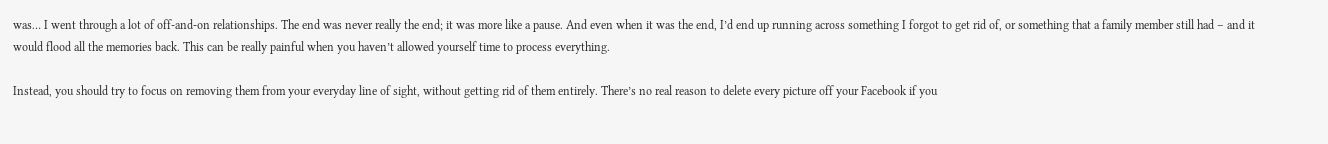was… I went through a lot of off-and-on relationships. The end was never really the end; it was more like a pause. And even when it was the end, I’d end up running across something I forgot to get rid of, or something that a family member still had – and it would flood all the memories back. This can be really painful when you haven’t allowed yourself time to process everything.

Instead, you should try to focus on removing them from your everyday line of sight, without getting rid of them entirely. There’s no real reason to delete every picture off your Facebook if you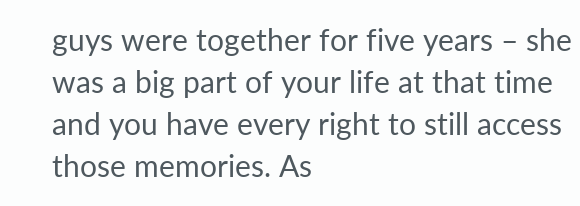guys were together for five years – she was a big part of your life at that time and you have every right to still access those memories. As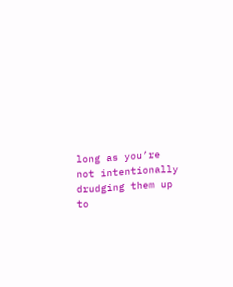long as you’re not intentionally drudging them up to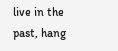live in the past, hang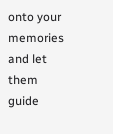onto your memories and let them guide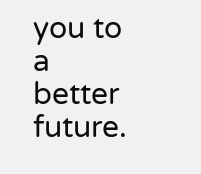you to a better future.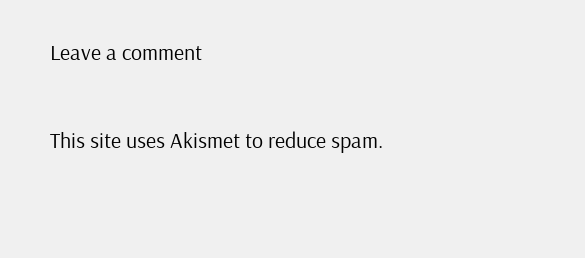Leave a comment

This site uses Akismet to reduce spam.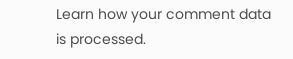Learn how your comment data is processed.